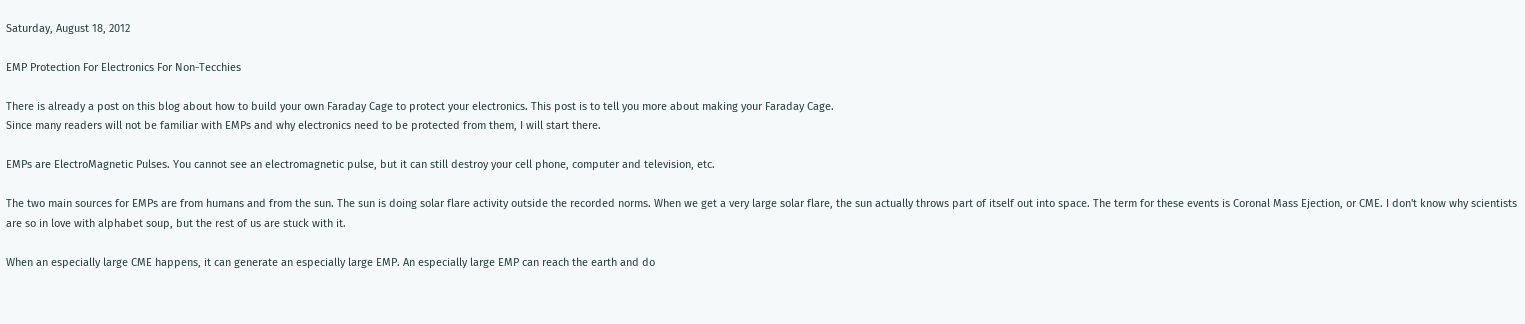Saturday, August 18, 2012

EMP Protection For Electronics For Non-Tecchies

There is already a post on this blog about how to build your own Faraday Cage to protect your electronics. This post is to tell you more about making your Faraday Cage.
Since many readers will not be familiar with EMPs and why electronics need to be protected from them, I will start there.

EMPs are ElectroMagnetic Pulses. You cannot see an electromagnetic pulse, but it can still destroy your cell phone, computer and television, etc.

The two main sources for EMPs are from humans and from the sun. The sun is doing solar flare activity outside the recorded norms. When we get a very large solar flare, the sun actually throws part of itself out into space. The term for these events is Coronal Mass Ejection, or CME. I don't know why scientists are so in love with alphabet soup, but the rest of us are stuck with it.

When an especially large CME happens, it can generate an especially large EMP. An especially large EMP can reach the earth and do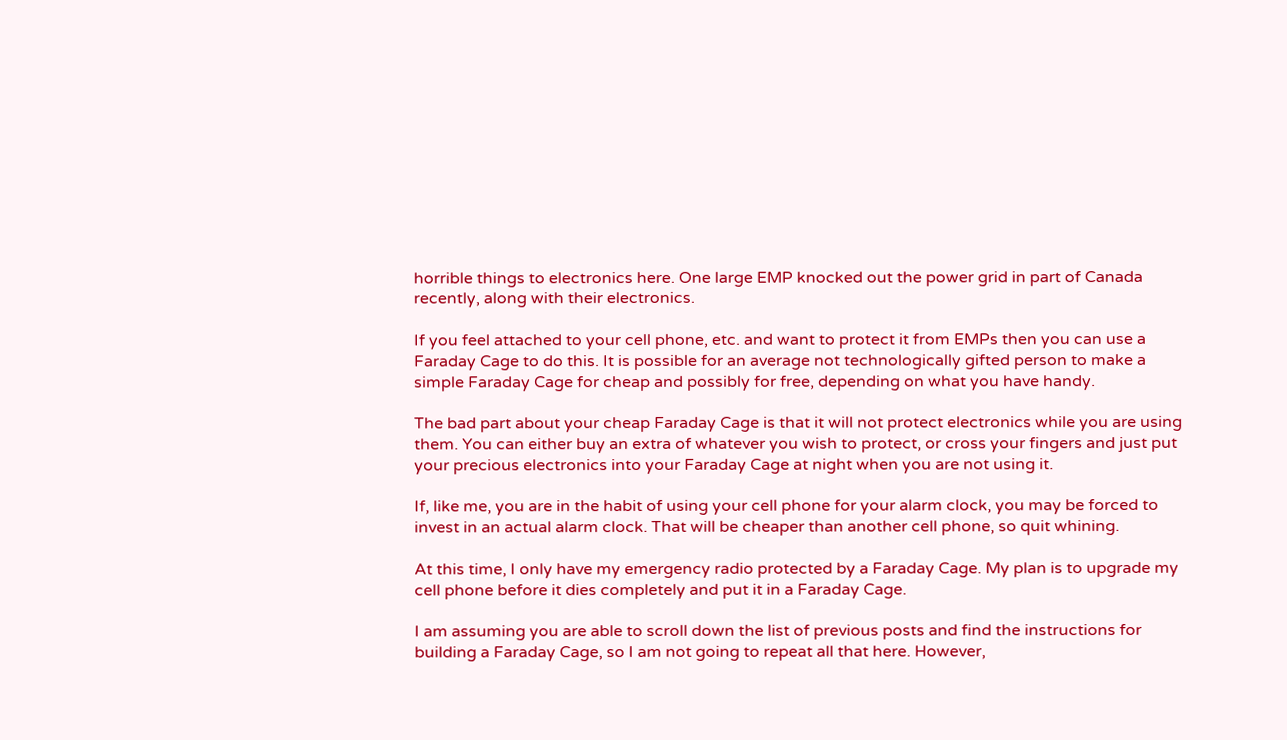horrible things to electronics here. One large EMP knocked out the power grid in part of Canada recently, along with their electronics.

If you feel attached to your cell phone, etc. and want to protect it from EMPs then you can use a Faraday Cage to do this. It is possible for an average not technologically gifted person to make a simple Faraday Cage for cheap and possibly for free, depending on what you have handy.

The bad part about your cheap Faraday Cage is that it will not protect electronics while you are using them. You can either buy an extra of whatever you wish to protect, or cross your fingers and just put your precious electronics into your Faraday Cage at night when you are not using it.

If, like me, you are in the habit of using your cell phone for your alarm clock, you may be forced to invest in an actual alarm clock. That will be cheaper than another cell phone, so quit whining.

At this time, I only have my emergency radio protected by a Faraday Cage. My plan is to upgrade my cell phone before it dies completely and put it in a Faraday Cage.

I am assuming you are able to scroll down the list of previous posts and find the instructions for building a Faraday Cage, so I am not going to repeat all that here. However,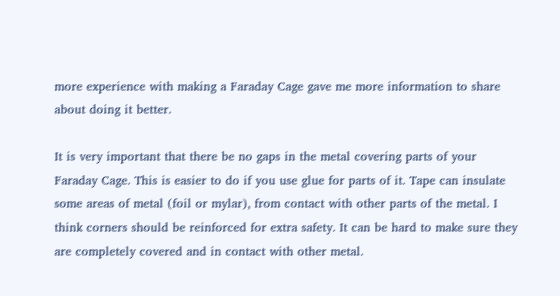more experience with making a Faraday Cage gave me more information to share about doing it better.

It is very important that there be no gaps in the metal covering parts of your Faraday Cage. This is easier to do if you use glue for parts of it. Tape can insulate some areas of metal (foil or mylar), from contact with other parts of the metal. I think corners should be reinforced for extra safety. It can be hard to make sure they are completely covered and in contact with other metal.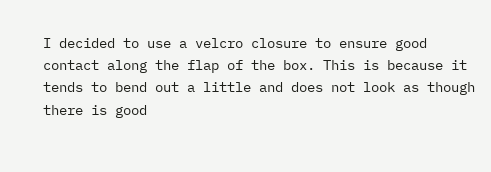I decided to use a velcro closure to ensure good contact along the flap of the box. This is because it tends to bend out a little and does not look as though there is good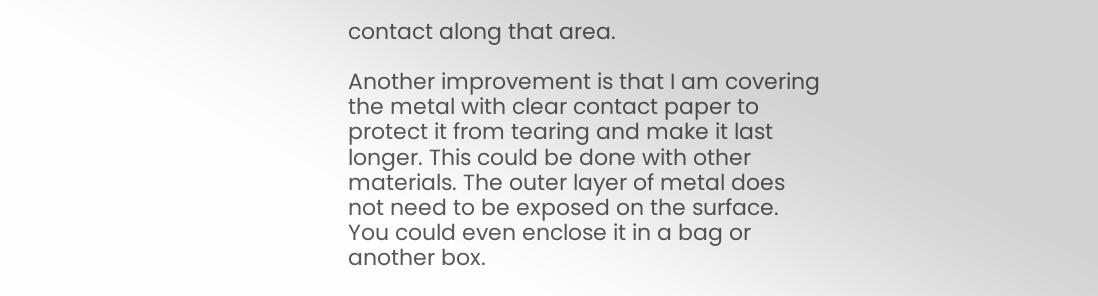contact along that area.

Another improvement is that I am covering the metal with clear contact paper to protect it from tearing and make it last longer. This could be done with other materials. The outer layer of metal does not need to be exposed on the surface. You could even enclose it in a bag or another box.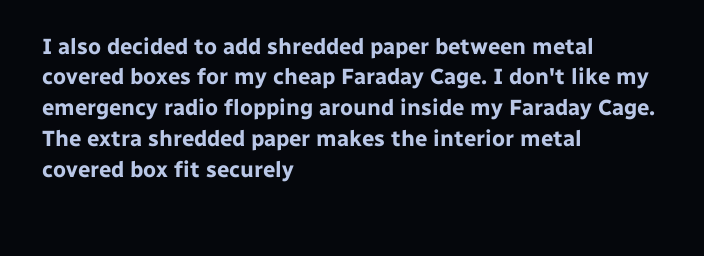I also decided to add shredded paper between metal covered boxes for my cheap Faraday Cage. I don't like my emergency radio flopping around inside my Faraday Cage. The extra shredded paper makes the interior metal covered box fit securely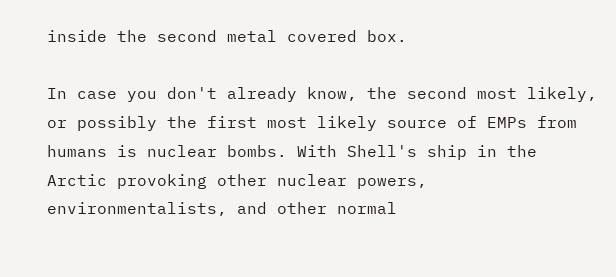inside the second metal covered box.

In case you don't already know, the second most likely, or possibly the first most likely source of EMPs from humans is nuclear bombs. With Shell's ship in the Arctic provoking other nuclear powers, environmentalists, and other normal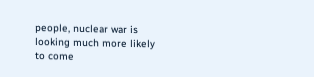people, nuclear war is looking much more likely to come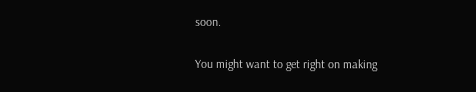soon.

You might want to get right on making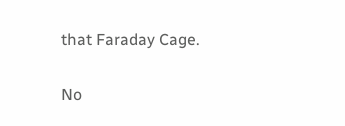that Faraday Cage.

No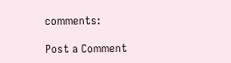comments:

Post a Comment